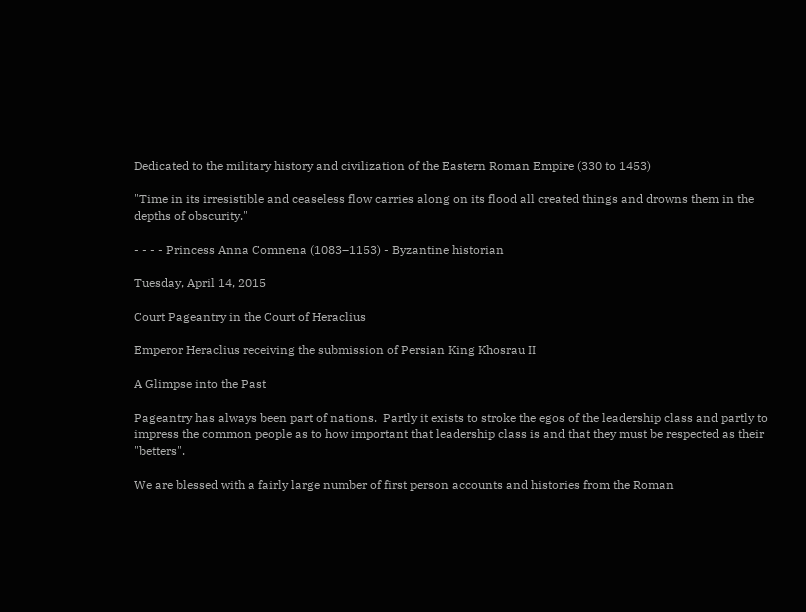Dedicated to the military history and civilization of the Eastern Roman Empire (330 to 1453)

"Time in its irresistible and ceaseless flow carries along on its flood all created things and drowns them in the depths of obscurity."

- - - - Princess Anna Comnena (1083–1153) - Byzantine historian

Tuesday, April 14, 2015

Court Pageantry in the Court of Heraclius

Emperor Heraclius receiving the submission of Persian King Khosrau II

A Glimpse into the Past

Pageantry has always been part of nations.  Partly it exists to stroke the egos of the leadership class and partly to impress the common people as to how important that leadership class is and that they must be respected as their "betters".

We are blessed with a fairly large number of first person accounts and histories from the Roman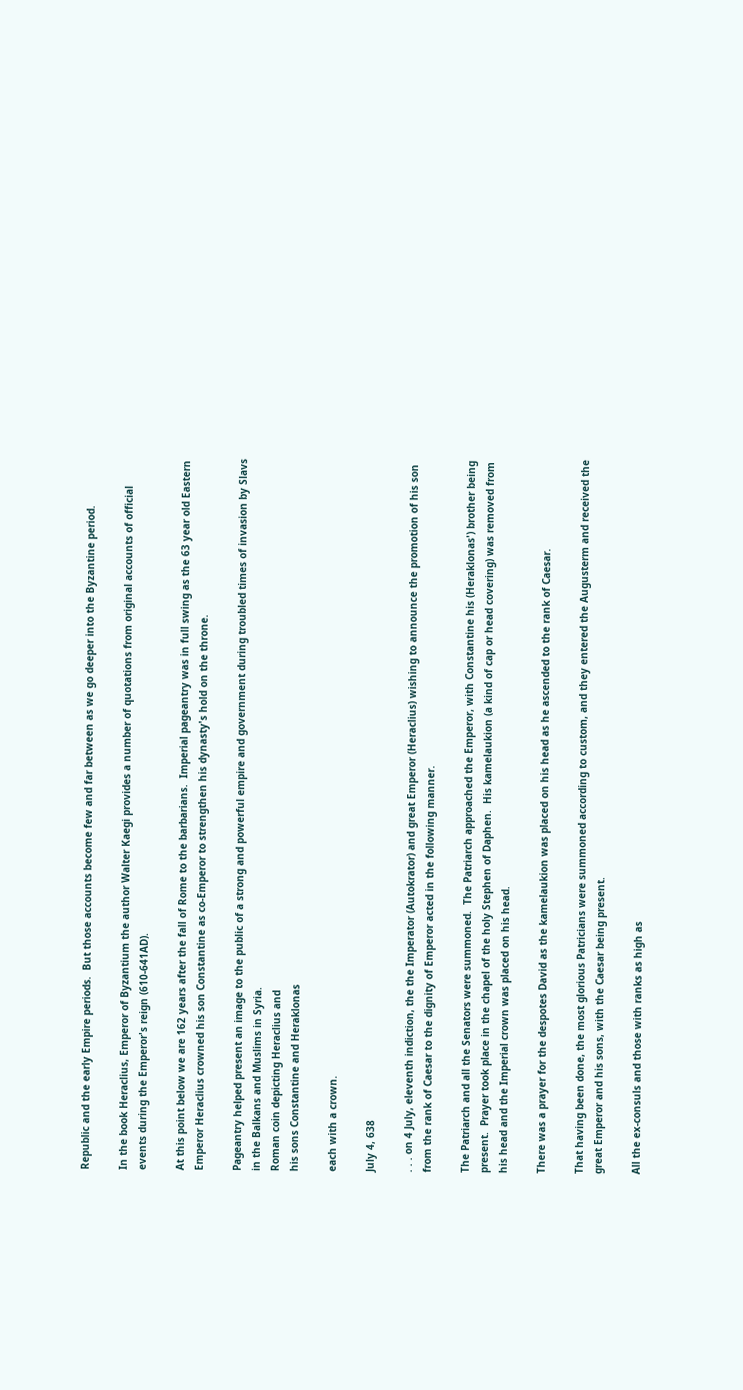Republic and the early Empire periods.  But those accounts become few and far between as we go deeper into the Byzantine period.

In the book Heraclius, Emperor of Byzantium the author Walter Kaegi provides a number of quotations from original accounts of official events during the Emperor's reign (610-641AD).

At this point below we are 162 years after the fall of Rome to the barbarians.  Imperial pageantry was in full swing as the 63 year old Eastern Emperor Heraclius crowned his son Constantine as co-Emperor to strengthen his dynasty's hold on the throne.

Pageantry helped present an image to the public of a strong and powerful empire and government during troubled times of invasion by Slavs in the Balkans and Muslims in Syria.
Roman coin depicting Heraclius and
his sons Constantine and Heraklonas

each with a crown.

July 4, 638

. . . on 4 July, eleventh indiction, the the Imperator (Autokrator) and great Emperor (Heraclius) wishing to announce the promotion of his son from the rank of Caesar to the dignity of Emperor acted in the following manner.

The Patriarch and all the Senators were summoned.  The Patriarch approached the Emperor, with Constantine his (Heraklonas') brother being present.  Prayer took place in the chapel of the holy Stephen of Daphen.  His kamelaukion (a kind of cap or head covering) was removed from his head and the Imperial crown was placed on his head.

There was a prayer for the despotes David as the kamelaukion was placed on his head as he ascended to the rank of Caesar.

That having been done, the most glorious Patricians were summoned according to custom, and they entered the Augusterm and received the great Emperor and his sons, with the Caesar being present.

All the ex-consuls and those with ranks as high as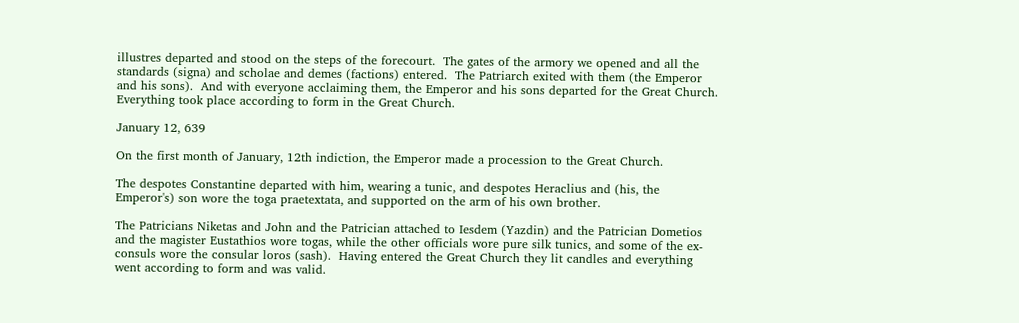illustres departed and stood on the steps of the forecourt.  The gates of the armory we opened and all the standards (signa) and scholae and demes (factions) entered.  The Patriarch exited with them (the Emperor and his sons).  And with everyone acclaiming them, the Emperor and his sons departed for the Great Church.  Everything took place according to form in the Great Church.

January 12, 639

On the first month of January, 12th indiction, the Emperor made a procession to the Great Church.

The despotes Constantine departed with him, wearing a tunic, and despotes Heraclius and (his, the Emperor's) son wore the toga praetextata, and supported on the arm of his own brother.

The Patricians Niketas and John and the Patrician attached to Iesdem (Yazdin) and the Patrician Dometios and the magister Eustathios wore togas, while the other officials wore pure silk tunics, and some of the ex-consuls wore the consular loros (sash).  Having entered the Great Church they lit candles and everything went according to form and was valid.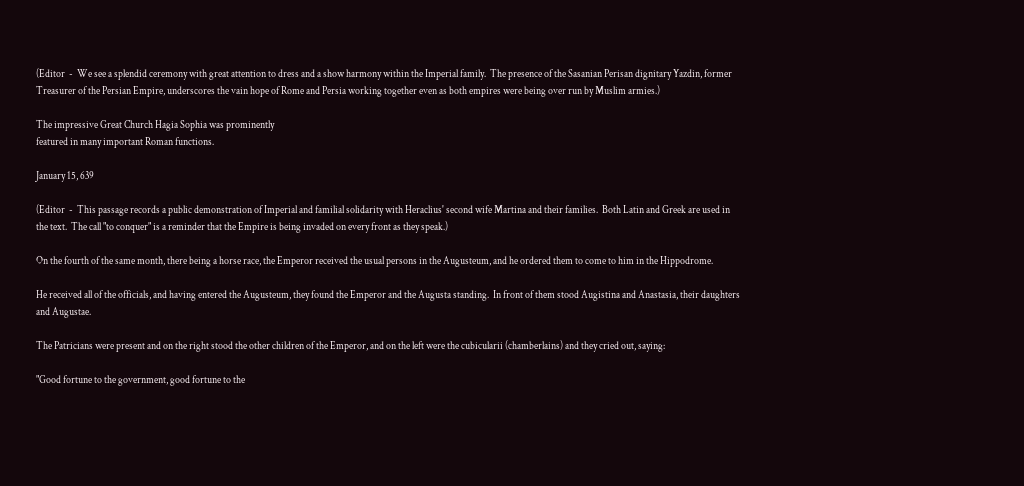(Editor  -  We see a splendid ceremony with great attention to dress and a show harmony within the Imperial family.  The presence of the Sasanian Perisan dignitary Yazdin, former Treasurer of the Persian Empire, underscores the vain hope of Rome and Persia working together even as both empires were being over run by Muslim armies.)

The impressive Great Church Hagia Sophia was prominently
featured in many important Roman functions.

January 15, 639

(Editor  -  This passage records a public demonstration of Imperial and familial solidarity with Heraclius' second wife Martina and their families.  Both Latin and Greek are used in the text.  The call "to conquer" is a reminder that the Empire is being invaded on every front as they speak.)

On the fourth of the same month, there being a horse race, the Emperor received the usual persons in the Augusteum, and he ordered them to come to him in the Hippodrome.

He received all of the officials, and having entered the Augusteum, they found the Emperor and the Augusta standing.  In front of them stood Augistina and Anastasia, their daughters and Augustae.

The Patricians were present and on the right stood the other children of the Emperor, and on the left were the cubicularii (chamberlains) and they cried out, saying:

"Good fortune to the government, good fortune to the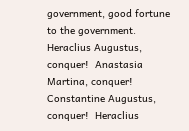government, good fortune to the government.  Heraclius Augustus, conquer!  Anastasia Martina, conquer!  Constantine Augustus, conquer!  Heraclius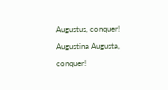Augustus, conquer!  Augustina Augusta, conquer!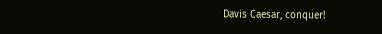Davis Caesar, conquer!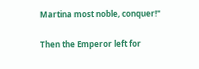Martina most noble, conquer!"

Then the Emperor left for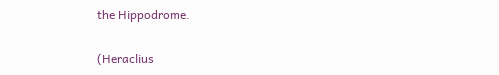the Hippodrome.

(Heraclius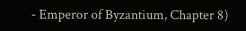- Emperor of Byzantium, Chapter 8)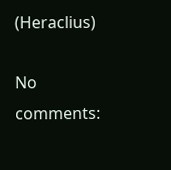(Heraclius)

No comments: